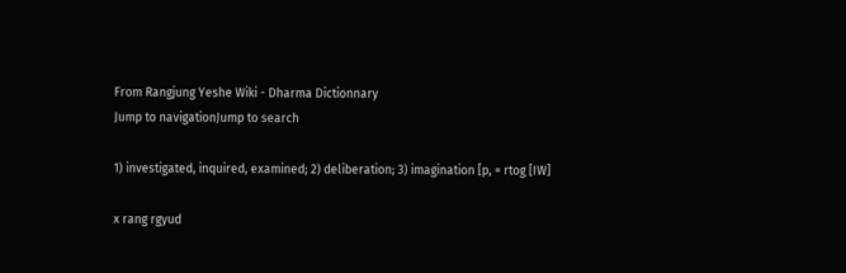From Rangjung Yeshe Wiki - Dharma Dictionnary
Jump to navigationJump to search

1) investigated, inquired, examined; 2) deliberation; 3) imagination [p, = rtog [IW]

x rang rgyud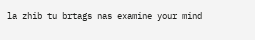la zhib tu brtags nas examine your mind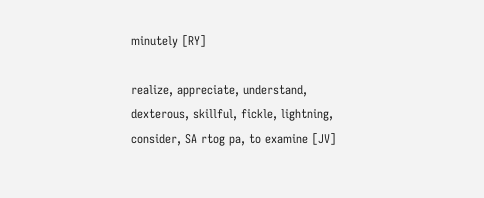minutely [RY]

realize, appreciate, understand, dexterous, skillful, fickle, lightning, consider, SA rtog pa, to examine [JV]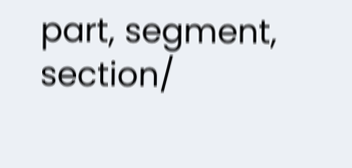part, segment, section/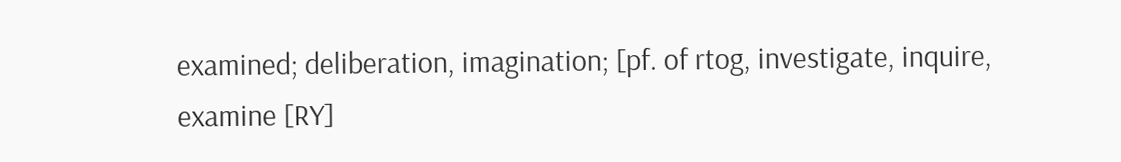examined; deliberation, imagination; [pf. of rtog, investigate, inquire, examine [RY]